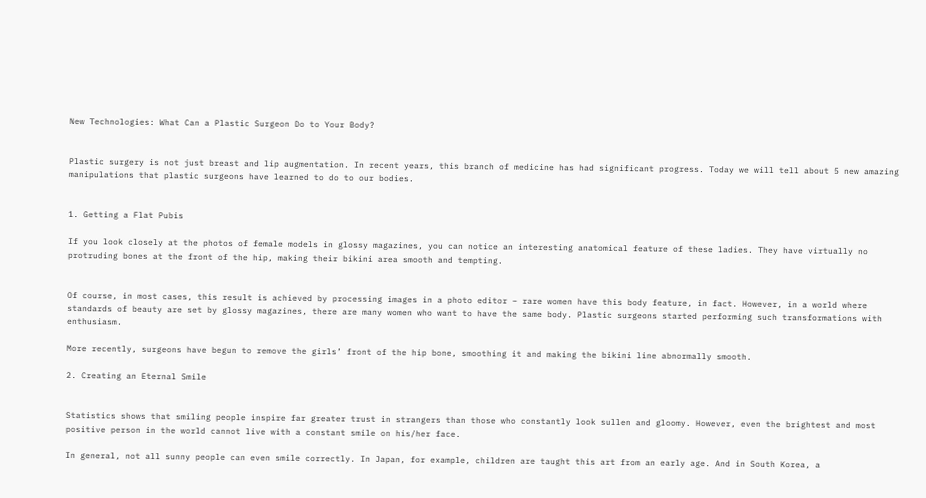New Technologies: What Can a Plastic Surgeon Do to Your Body?


Plastic surgery is not just breast and lip augmentation. In recent years, this branch of medicine has had significant progress. Today we will tell about 5 new amazing manipulations that plastic surgeons have learned to do to our bodies.


1. Getting a Flat Pubis

If you look closely at the photos of female models in glossy magazines, you can notice an interesting anatomical feature of these ladies. They have virtually no protruding bones at the front of the hip, making their bikini area smooth and tempting.


Of course, in most cases, this result is achieved by processing images in a photo editor – rare women have this body feature, in fact. However, in a world where standards of beauty are set by glossy magazines, there are many women who want to have the same body. Plastic surgeons started performing such transformations with enthusiasm.

More recently, surgeons have begun to remove the girls’ front of the hip bone, smoothing it and making the bikini line abnormally smooth.

2. Creating an Eternal Smile


Statistics shows that smiling people inspire far greater trust in strangers than those who constantly look sullen and gloomy. However, even the brightest and most positive person in the world cannot live with a constant smile on his/her face.

In general, not all sunny people can even smile correctly. In Japan, for example, children are taught this art from an early age. And in South Korea, a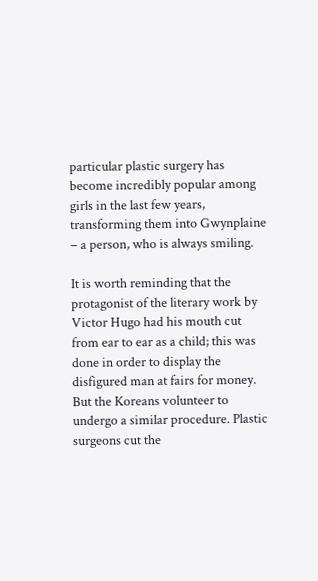particular plastic surgery has become incredibly popular among girls in the last few years, transforming them into Gwynplaine – a person, who is always smiling.

It is worth reminding that the protagonist of the literary work by Victor Hugo had his mouth cut from ear to ear as a child; this was done in order to display the disfigured man at fairs for money. But the Koreans volunteer to undergo a similar procedure. Plastic surgeons cut the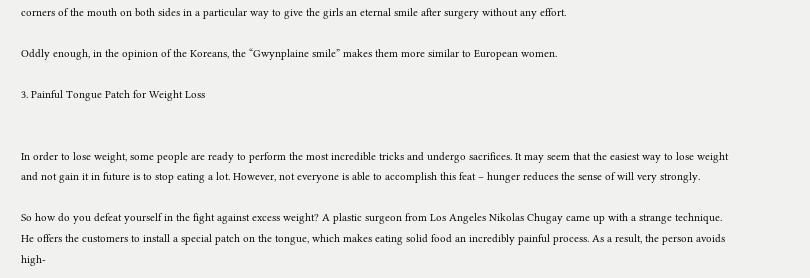corners of the mouth on both sides in a particular way to give the girls an eternal smile after surgery without any effort.

Oddly enough, in the opinion of the Koreans, the “Gwynplaine smile” makes them more similar to European women.

3. Painful Tongue Patch for Weight Loss


In order to lose weight, some people are ready to perform the most incredible tricks and undergo sacrifices. It may seem that the easiest way to lose weight and not gain it in future is to stop eating a lot. However, not everyone is able to accomplish this feat – hunger reduces the sense of will very strongly.

So how do you defeat yourself in the fight against excess weight? A plastic surgeon from Los Angeles Nikolas Chugay came up with a strange technique. He offers the customers to install a special patch on the tongue, which makes eating solid food an incredibly painful process. As a result, the person avoids high-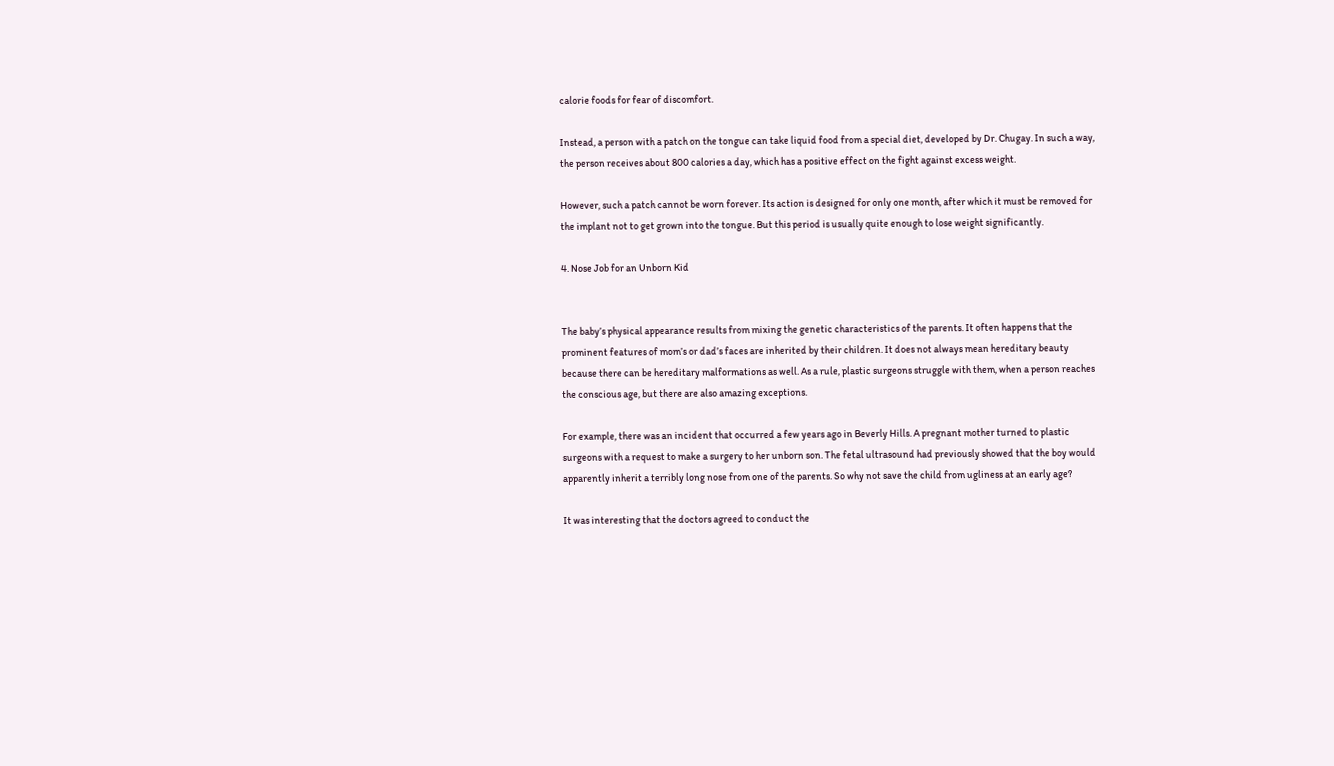calorie foods for fear of discomfort.

Instead, a person with a patch on the tongue can take liquid food from a special diet, developed by Dr. Chugay. In such a way, the person receives about 800 calories a day, which has a positive effect on the fight against excess weight.

However, such a patch cannot be worn forever. Its action is designed for only one month, after which it must be removed for the implant not to get grown into the tongue. But this period is usually quite enough to lose weight significantly.

4. Nose Job for an Unborn Kid


The baby’s physical appearance results from mixing the genetic characteristics of the parents. It often happens that the prominent features of mom’s or dad’s faces are inherited by their children. It does not always mean hereditary beauty because there can be hereditary malformations as well. As a rule, plastic surgeons struggle with them, when a person reaches the conscious age, but there are also amazing exceptions.

For example, there was an incident that occurred a few years ago in Beverly Hills. A pregnant mother turned to plastic surgeons with a request to make a surgery to her unborn son. The fetal ultrasound had previously showed that the boy would apparently inherit a terribly long nose from one of the parents. So why not save the child from ugliness at an early age?

It was interesting that the doctors agreed to conduct the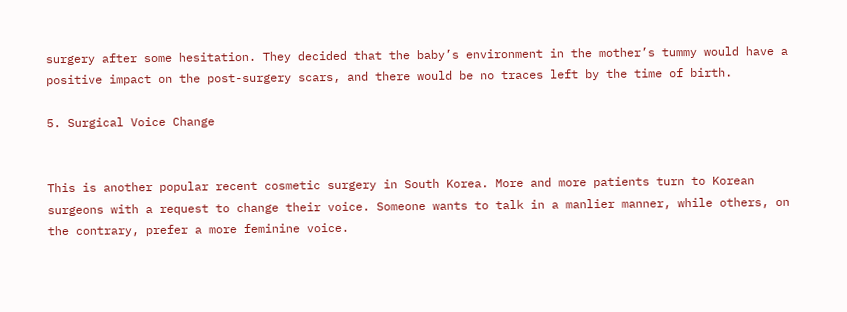surgery after some hesitation. They decided that the baby’s environment in the mother’s tummy would have a positive impact on the post-surgery scars, and there would be no traces left by the time of birth.

5. Surgical Voice Change


This is another popular recent cosmetic surgery in South Korea. More and more patients turn to Korean surgeons with a request to change their voice. Someone wants to talk in a manlier manner, while others, on the contrary, prefer a more feminine voice.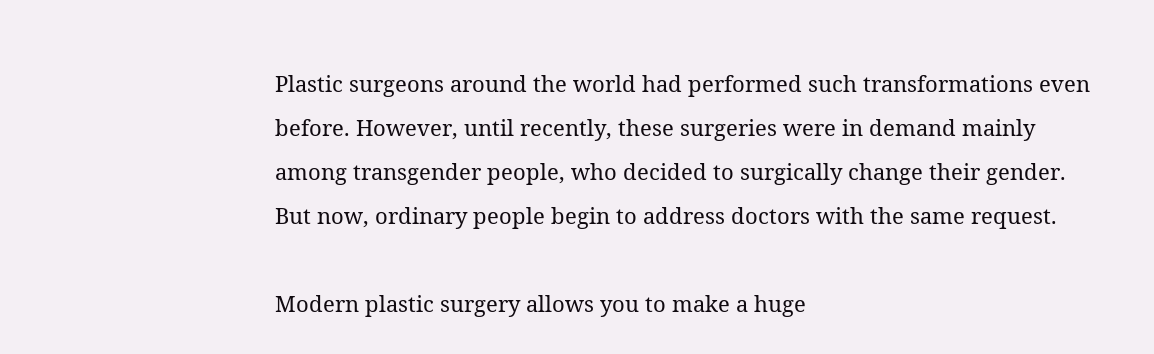Plastic surgeons around the world had performed such transformations even before. However, until recently, these surgeries were in demand mainly among transgender people, who decided to surgically change their gender. But now, ordinary people begin to address doctors with the same request.

Modern plastic surgery allows you to make a huge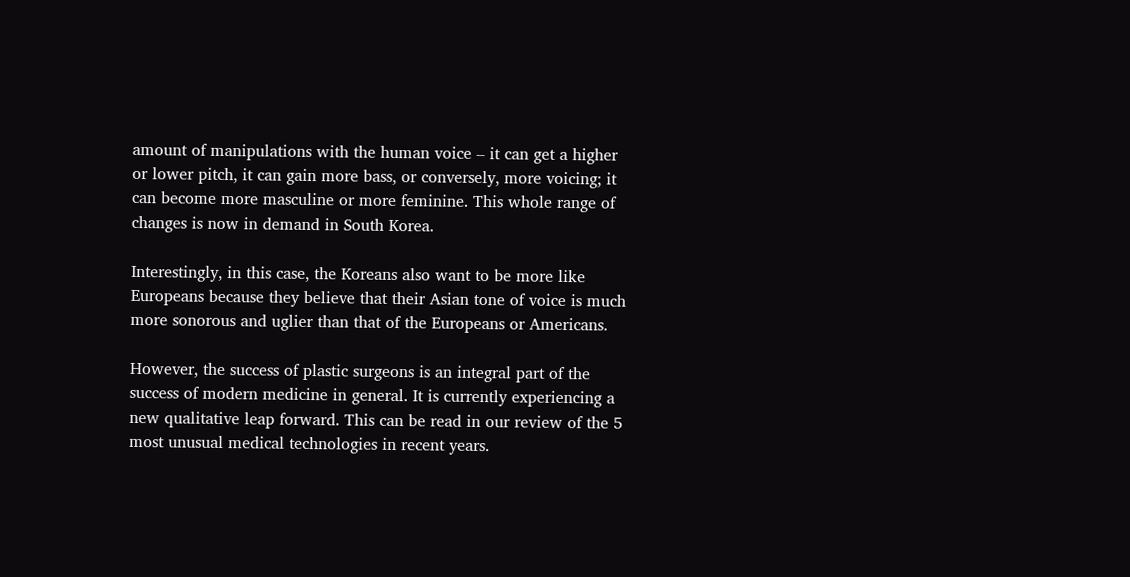amount of manipulations with the human voice – it can get a higher or lower pitch, it can gain more bass, or conversely, more voicing; it can become more masculine or more feminine. This whole range of changes is now in demand in South Korea.

Interestingly, in this case, the Koreans also want to be more like Europeans because they believe that their Asian tone of voice is much more sonorous and uglier than that of the Europeans or Americans.

However, the success of plastic surgeons is an integral part of the success of modern medicine in general. It is currently experiencing a new qualitative leap forward. This can be read in our review of the 5 most unusual medical technologies in recent years.